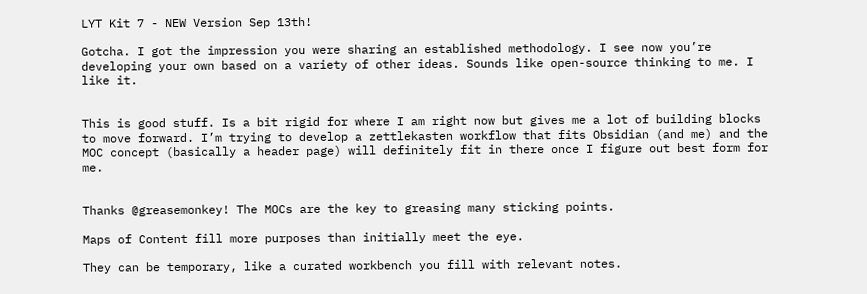LYT Kit 7 - NEW Version Sep 13th!

Gotcha. I got the impression you were sharing an established methodology. I see now you’re developing your own based on a variety of other ideas. Sounds like open-source thinking to me. I like it.


This is good stuff. Is a bit rigid for where I am right now but gives me a lot of building blocks to move forward. I’m trying to develop a zettlekasten workflow that fits Obsidian (and me) and the MOC concept (basically a header page) will definitely fit in there once I figure out best form for me.


Thanks @greasemonkey! The MOCs are the key to greasing many sticking points.

Maps of Content fill more purposes than initially meet the eye.

They can be temporary, like a curated workbench you fill with relevant notes.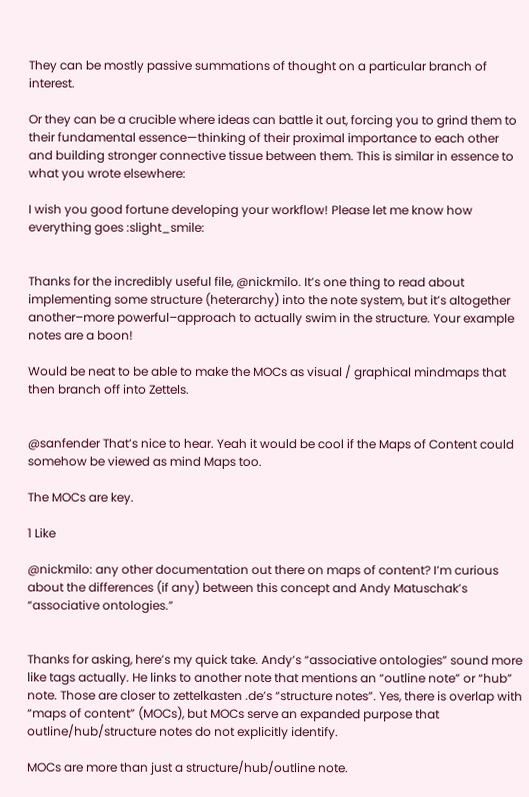They can be mostly passive summations of thought on a particular branch of interest.

Or they can be a crucible where ideas can battle it out, forcing you to grind them to their fundamental essence—thinking of their proximal importance to each other and building stronger connective tissue between them. This is similar in essence to what you wrote elsewhere:

I wish you good fortune developing your workflow! Please let me know how everything goes :slight_smile:


Thanks for the incredibly useful file, @nickmilo. It’s one thing to read about implementing some structure (heterarchy) into the note system, but it’s altogether another–more powerful–approach to actually swim in the structure. Your example notes are a boon!

Would be neat to be able to make the MOCs as visual / graphical mindmaps that then branch off into Zettels.


@sanfender That’s nice to hear. Yeah it would be cool if the Maps of Content could somehow be viewed as mind Maps too.

The MOCs are key.

1 Like

@nickmilo: any other documentation out there on maps of content? I’m curious about the differences (if any) between this concept and Andy Matuschak’s “associative ontologies.”


Thanks for asking, here’s my quick take. Andy’s “associative ontologies” sound more like tags actually. He links to another note that mentions an “outline note” or “hub” note. Those are closer to zettelkasten .de’s “structure notes”. Yes, there is overlap with “maps of content” (MOCs), but MOCs serve an expanded purpose that outline/hub/structure notes do not explicitly identify.

MOCs are more than just a structure/hub/outline note.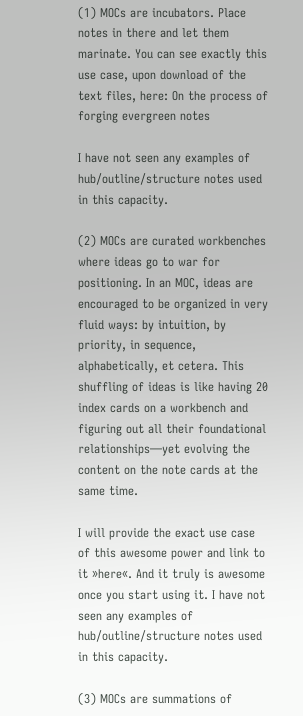(1) MOCs are incubators. Place notes in there and let them marinate. You can see exactly this use case, upon download of the text files, here: On the process of forging evergreen notes

I have not seen any examples of hub/outline/structure notes used in this capacity.

(2) MOCs are curated workbenches where ideas go to war for positioning. In an MOC, ideas are encouraged to be organized in very fluid ways: by intuition, by priority, in sequence, alphabetically, et cetera. This shuffling of ideas is like having 20 index cards on a workbench and figuring out all their foundational relationships—yet evolving the content on the note cards at the same time.

I will provide the exact use case of this awesome power and link to it »here«. And it truly is awesome once you start using it. I have not seen any examples of hub/outline/structure notes used in this capacity.

(3) MOCs are summations of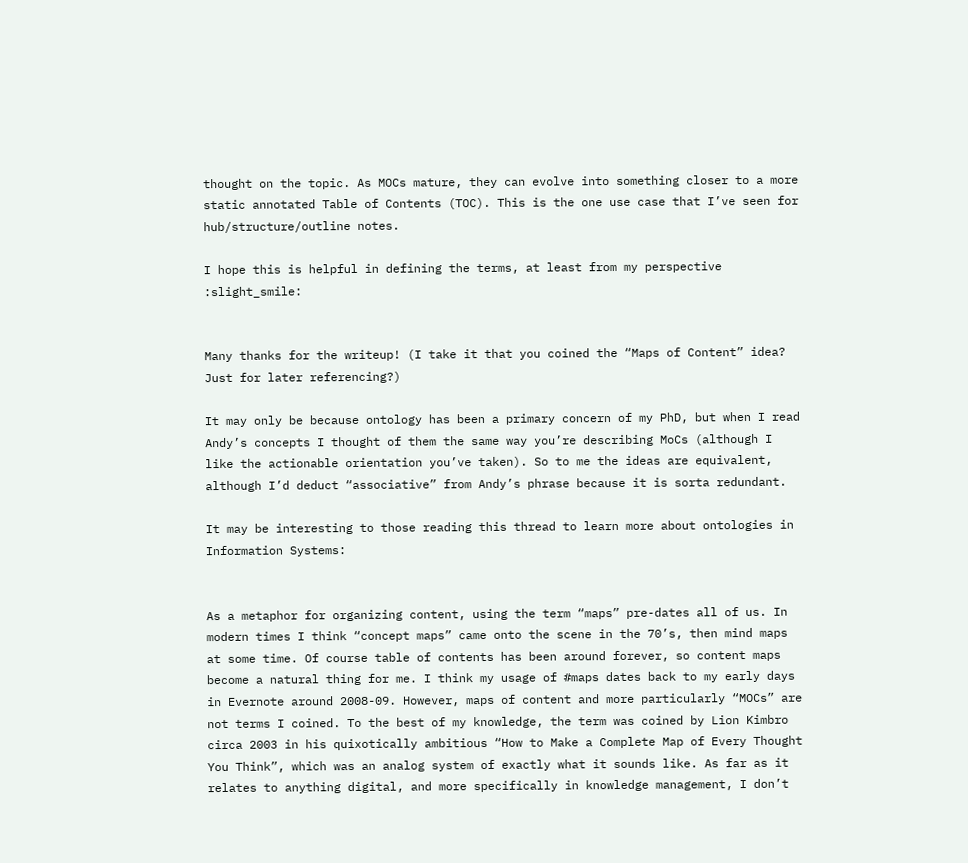thought on the topic. As MOCs mature, they can evolve into something closer to a more static annotated Table of Contents (TOC). This is the one use case that I’ve seen for hub/structure/outline notes.

I hope this is helpful in defining the terms, at least from my perspective :slight_smile:


Many thanks for the writeup! (I take it that you coined the “Maps of Content” idea? Just for later referencing?)

It may only be because ontology has been a primary concern of my PhD, but when I read Andy’s concepts I thought of them the same way you’re describing MoCs (although I like the actionable orientation you’ve taken). So to me the ideas are equivalent, although I’d deduct “associative” from Andy’s phrase because it is sorta redundant.

It may be interesting to those reading this thread to learn more about ontologies in Information Systems:


As a metaphor for organizing content, using the term “maps” pre-dates all of us. In modern times I think “concept maps” came onto the scene in the 70’s, then mind maps at some time. Of course table of contents has been around forever, so content maps become a natural thing for me. I think my usage of #maps dates back to my early days in Evernote around 2008-09. However, maps of content and more particularly “MOCs” are not terms I coined. To the best of my knowledge, the term was coined by Lion Kimbro circa 2003 in his quixotically ambitious “How to Make a Complete Map of Every Thought You Think”, which was an analog system of exactly what it sounds like. As far as it relates to anything digital, and more specifically in knowledge management, I don’t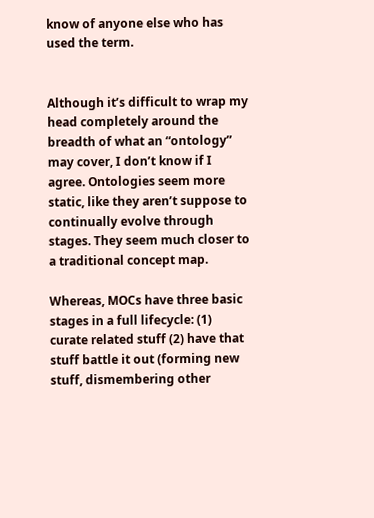know of anyone else who has used the term.


Although it’s difficult to wrap my head completely around the breadth of what an “ontology” may cover, I don’t know if I agree. Ontologies seem more static, like they aren’t suppose to continually evolve through stages. They seem much closer to a traditional concept map.

Whereas, MOCs have three basic stages in a full lifecycle: (1) curate related stuff (2) have that stuff battle it out (forming new stuff, dismembering other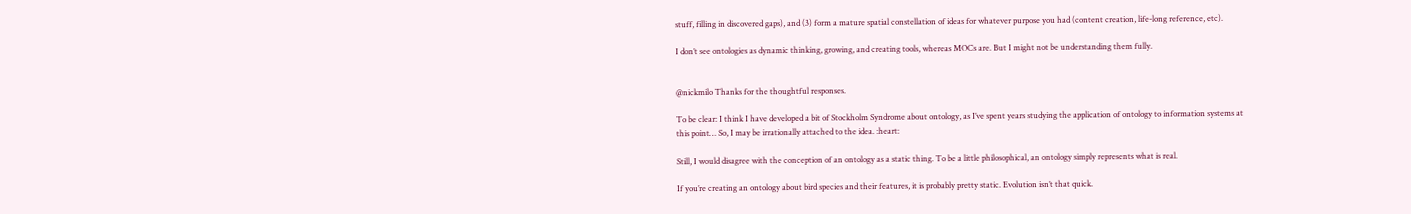stuff, filling in discovered gaps), and (3) form a mature spatial constellation of ideas for whatever purpose you had (content creation, life-long reference, etc).

I don’t see ontologies as dynamic thinking, growing, and creating tools, whereas MOCs are. But I might not be understanding them fully.


@nickmilo Thanks for the thoughtful responses.

To be clear: I think I have developed a bit of Stockholm Syndrome about ontology, as I’ve spent years studying the application of ontology to information systems at this point… So, I may be irrationally attached to the idea. :heart:

Still, I would disagree with the conception of an ontology as a static thing. To be a little philosophical, an ontology simply represents what is real.

If you’re creating an ontology about bird species and their features, it is probably pretty static. Evolution isn’t that quick.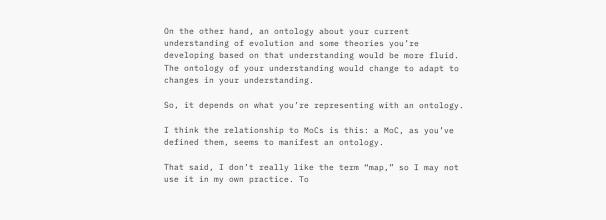On the other hand, an ontology about your current understanding of evolution and some theories you’re developing based on that understanding would be more fluid. The ontology of your understanding would change to adapt to changes in your understanding.

So, it depends on what you’re representing with an ontology.

I think the relationship to MoCs is this: a MoC, as you’ve defined them, seems to manifest an ontology.

That said, I don’t really like the term “map,” so I may not use it in my own practice. To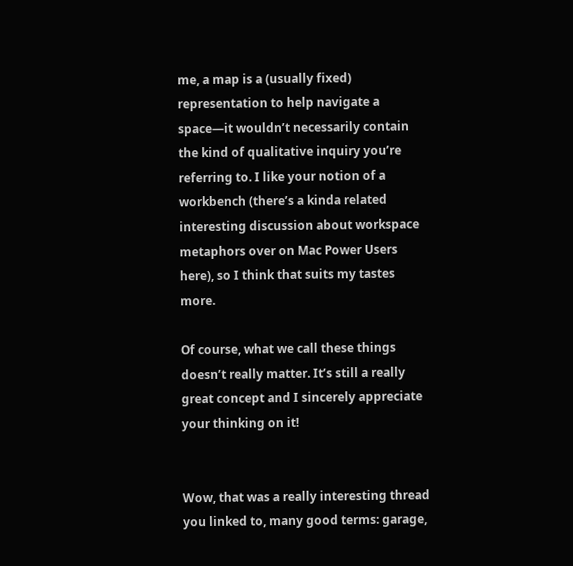me, a map is a (usually fixed) representation to help navigate a space—it wouldn’t necessarily contain the kind of qualitative inquiry you’re referring to. I like your notion of a workbench (there’s a kinda related interesting discussion about workspace metaphors over on Mac Power Users here), so I think that suits my tastes more.

Of course, what we call these things doesn’t really matter. It’s still a really great concept and I sincerely appreciate your thinking on it!


Wow, that was a really interesting thread you linked to, many good terms: garage,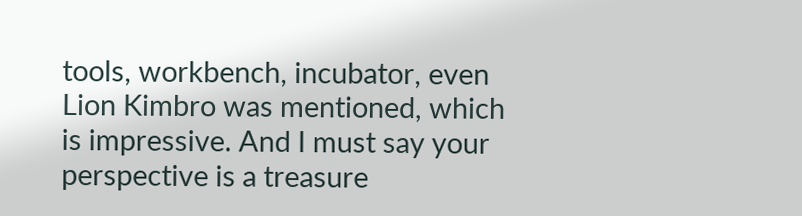tools, workbench, incubator, even Lion Kimbro was mentioned, which is impressive. And I must say your perspective is a treasure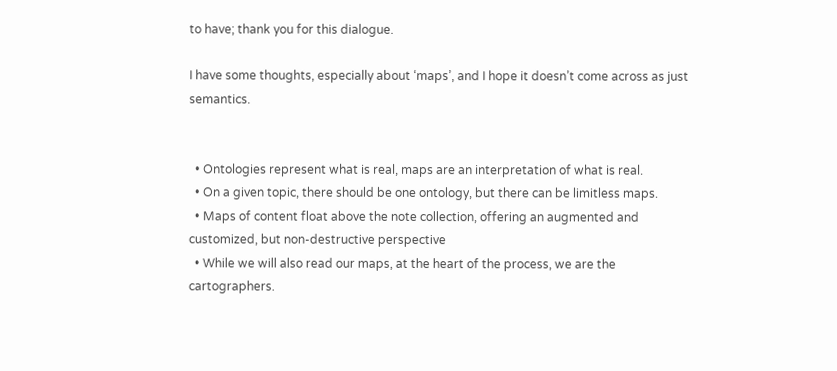to have; thank you for this dialogue.

I have some thoughts, especially about ‘maps’, and I hope it doesn’t come across as just semantics.


  • Ontologies represent what is real, maps are an interpretation of what is real.
  • On a given topic, there should be one ontology, but there can be limitless maps.
  • Maps of content float above the note collection, offering an augmented and customized, but non-destructive perspective
  • While we will also read our maps, at the heart of the process, we are the cartographers.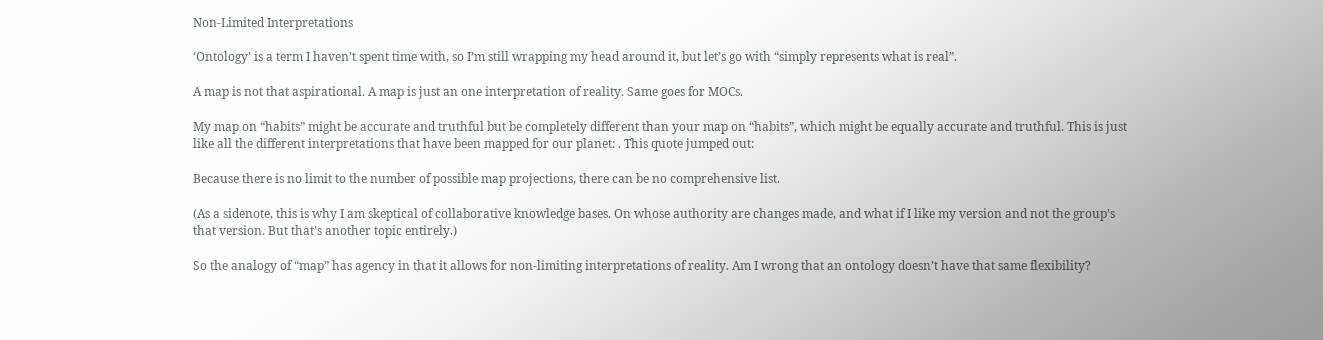Non-Limited Interpretations

‘Ontology’ is a term I haven’t spent time with, so I’m still wrapping my head around it, but let’s go with “simply represents what is real”.

A map is not that aspirational. A map is just an one interpretation of reality. Same goes for MOCs.

My map on “habits” might be accurate and truthful but be completely different than your map on “habits”, which might be equally accurate and truthful. This is just like all the different interpretations that have been mapped for our planet: . This quote jumped out:

Because there is no limit to the number of possible map projections, there can be no comprehensive list.

(As a sidenote, this is why I am skeptical of collaborative knowledge bases. On whose authority are changes made, and what if I like my version and not the group’s that version. But that’s another topic entirely.)

So the analogy of “map” has agency in that it allows for non-limiting interpretations of reality. Am I wrong that an ontology doesn’t have that same flexibility?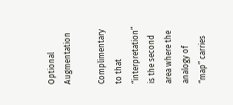Optional Augmentation

Complimentary to that “interpretation” is the second area where the analogy of “map” carries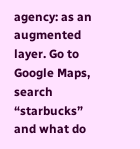agency: as an augmented layer. Go to Google Maps, search “starbucks” and what do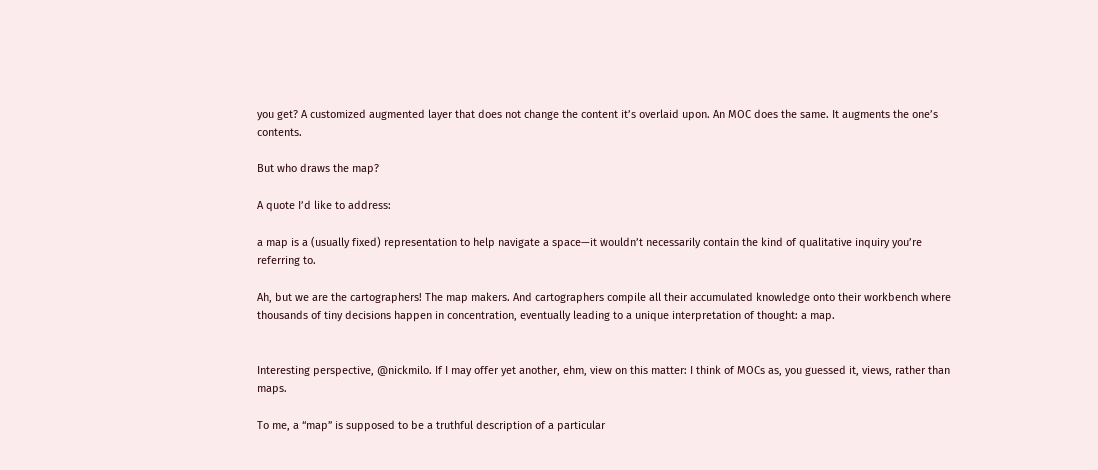you get? A customized augmented layer that does not change the content it’s overlaid upon. An MOC does the same. It augments the one’s contents.

But who draws the map?

A quote I’d like to address:

a map is a (usually fixed) representation to help navigate a space—it wouldn’t necessarily contain the kind of qualitative inquiry you’re referring to.

Ah, but we are the cartographers! The map makers. And cartographers compile all their accumulated knowledge onto their workbench where thousands of tiny decisions happen in concentration, eventually leading to a unique interpretation of thought: a map.


Interesting perspective, @nickmilo. If I may offer yet another, ehm, view on this matter: I think of MOCs as, you guessed it, views, rather than maps.

To me, a “map” is supposed to be a truthful description of a particular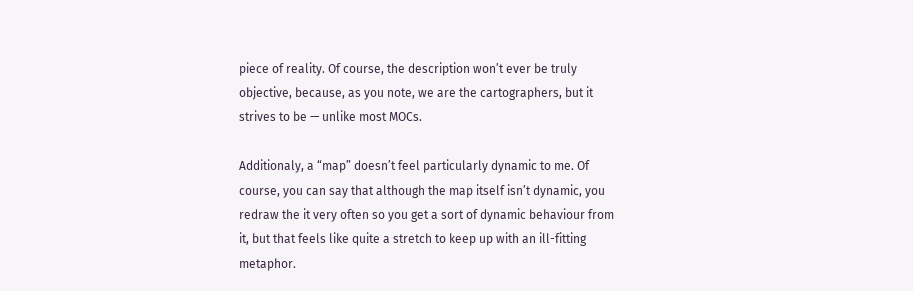piece of reality. Of course, the description won’t ever be truly objective, because, as you note, we are the cartographers, but it strives to be — unlike most MOCs.

Additionaly, a “map” doesn’t feel particularly dynamic to me. Of course, you can say that although the map itself isn’t dynamic, you redraw the it very often so you get a sort of dynamic behaviour from it, but that feels like quite a stretch to keep up with an ill-fitting metaphor.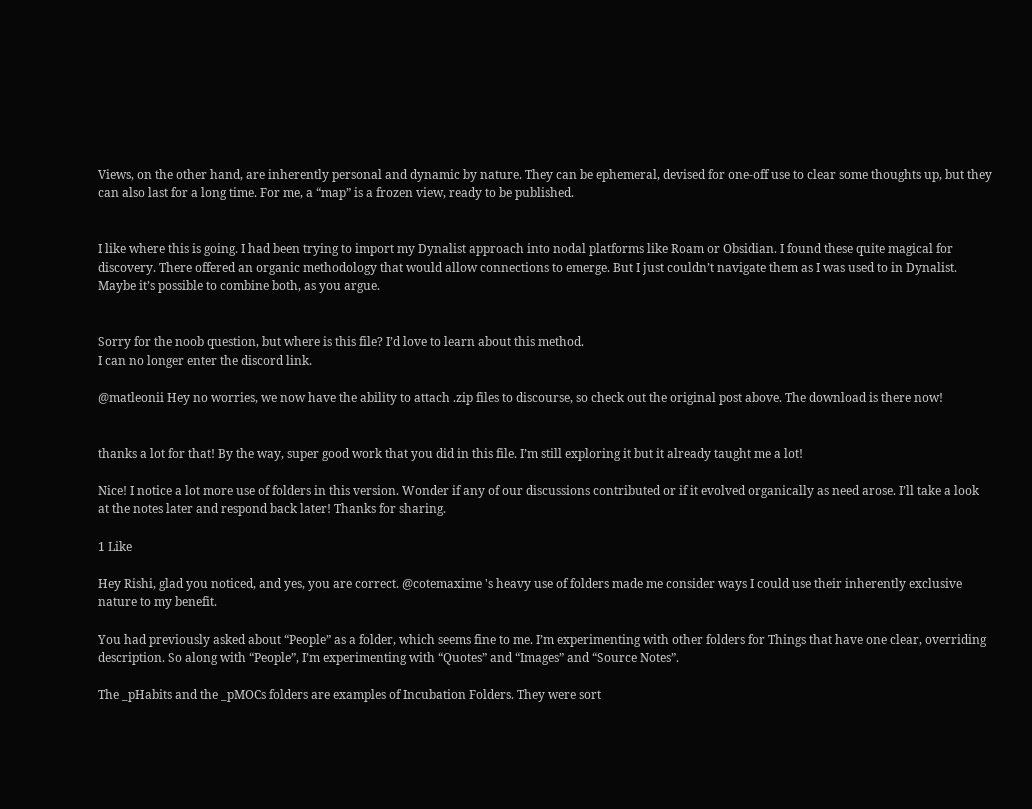Views, on the other hand, are inherently personal and dynamic by nature. They can be ephemeral, devised for one-off use to clear some thoughts up, but they can also last for a long time. For me, a “map” is a frozen view, ready to be published.


I like where this is going. I had been trying to import my Dynalist approach into nodal platforms like Roam or Obsidian. I found these quite magical for discovery. There offered an organic methodology that would allow connections to emerge. But I just couldn’t navigate them as I was used to in Dynalist. Maybe it’s possible to combine both, as you argue.


Sorry for the noob question, but where is this file? I’d love to learn about this method.
I can no longer enter the discord link.

@matleonii Hey no worries, we now have the ability to attach .zip files to discourse, so check out the original post above. The download is there now!


thanks a lot for that! By the way, super good work that you did in this file. I’m still exploring it but it already taught me a lot!

Nice! I notice a lot more use of folders in this version. Wonder if any of our discussions contributed or if it evolved organically as need arose. I’ll take a look at the notes later and respond back later! Thanks for sharing.

1 Like

Hey Rishi, glad you noticed, and yes, you are correct. @cotemaxime 's heavy use of folders made me consider ways I could use their inherently exclusive nature to my benefit.

You had previously asked about “People” as a folder, which seems fine to me. I’m experimenting with other folders for Things that have one clear, overriding description. So along with “People”, I’m experimenting with “Quotes” and “Images” and “Source Notes”.

The _pHabits and the _pMOCs folders are examples of Incubation Folders. They were sort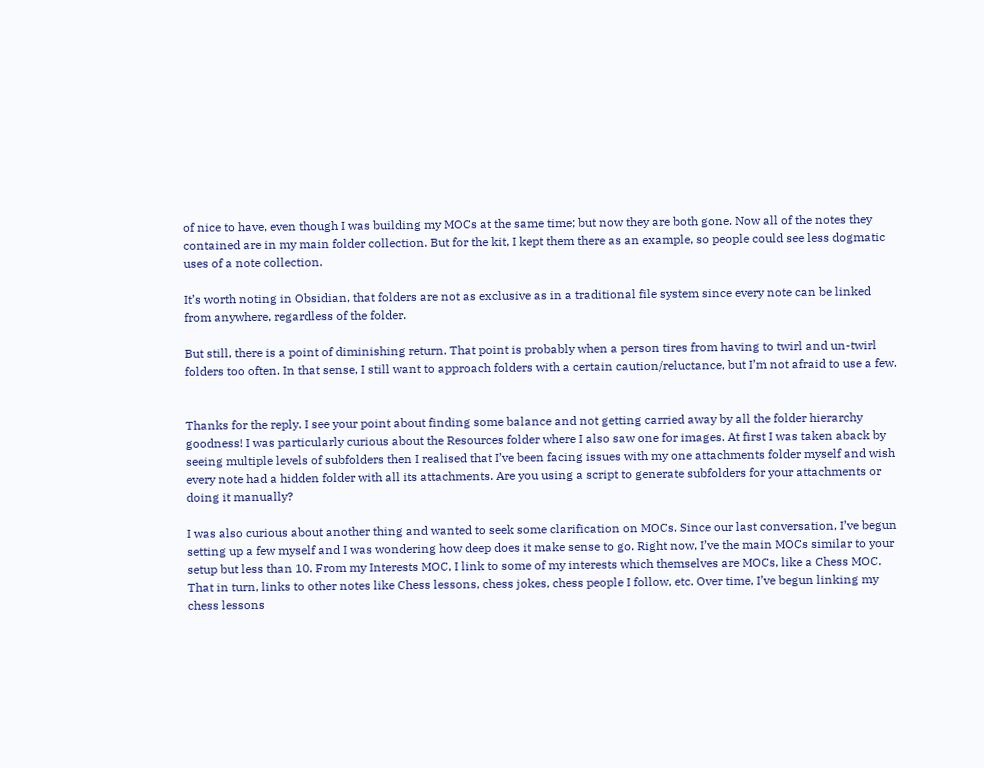of nice to have, even though I was building my MOCs at the same time; but now they are both gone. Now all of the notes they contained are in my main folder collection. But for the kit, I kept them there as an example, so people could see less dogmatic uses of a note collection.

It’s worth noting in Obsidian, that folders are not as exclusive as in a traditional file system since every note can be linked from anywhere, regardless of the folder.

But still, there is a point of diminishing return. That point is probably when a person tires from having to twirl and un-twirl folders too often. In that sense, I still want to approach folders with a certain caution/reluctance, but I’m not afraid to use a few.


Thanks for the reply. I see your point about finding some balance and not getting carried away by all the folder hierarchy goodness! I was particularly curious about the Resources folder where I also saw one for images. At first I was taken aback by seeing multiple levels of subfolders then I realised that I’ve been facing issues with my one attachments folder myself and wish every note had a hidden folder with all its attachments. Are you using a script to generate subfolders for your attachments or doing it manually?

I was also curious about another thing and wanted to seek some clarification on MOCs. Since our last conversation, I’ve begun setting up a few myself and I was wondering how deep does it make sense to go. Right now, I’ve the main MOCs similar to your setup but less than 10. From my Interests MOC, I link to some of my interests which themselves are MOCs, like a Chess MOC. That in turn, links to other notes like Chess lessons, chess jokes, chess people I follow, etc. Over time, I’ve begun linking my chess lessons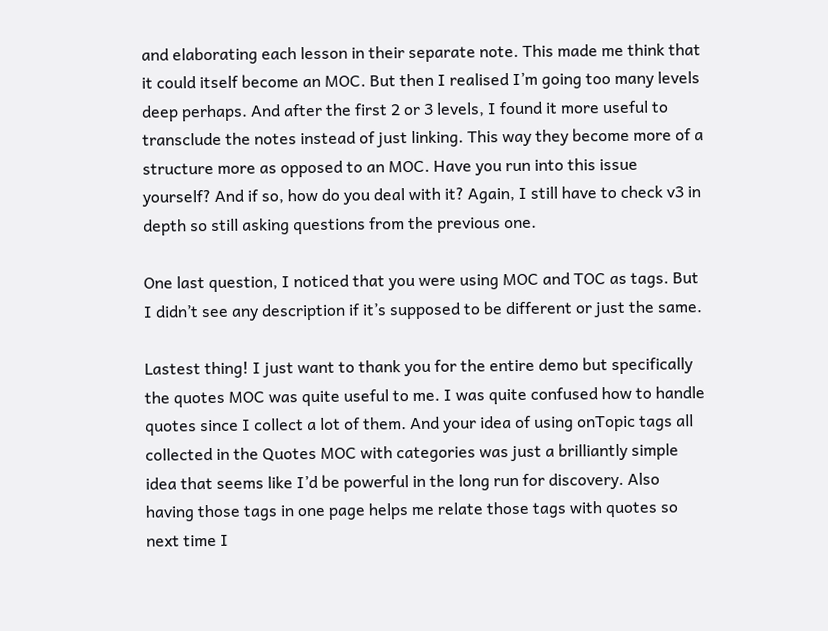and elaborating each lesson in their separate note. This made me think that it could itself become an MOC. But then I realised I’m going too many levels deep perhaps. And after the first 2 or 3 levels, I found it more useful to transclude the notes instead of just linking. This way they become more of a structure more as opposed to an MOC. Have you run into this issue yourself? And if so, how do you deal with it? Again, I still have to check v3 in depth so still asking questions from the previous one.

One last question, I noticed that you were using MOC and TOC as tags. But I didn’t see any description if it’s supposed to be different or just the same.

Lastest thing! I just want to thank you for the entire demo but specifically the quotes MOC was quite useful to me. I was quite confused how to handle quotes since I collect a lot of them. And your idea of using onTopic tags all collected in the Quotes MOC with categories was just a brilliantly simple idea that seems like I’d be powerful in the long run for discovery. Also having those tags in one page helps me relate those tags with quotes so next time I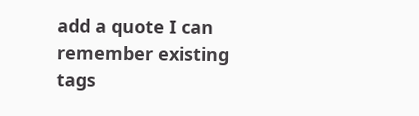add a quote I can remember existing tags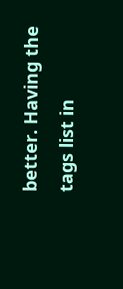better. Having the tags list in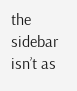the sidebar isn’t as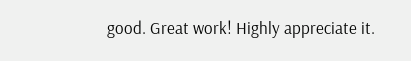good. Great work! Highly appreciate it.